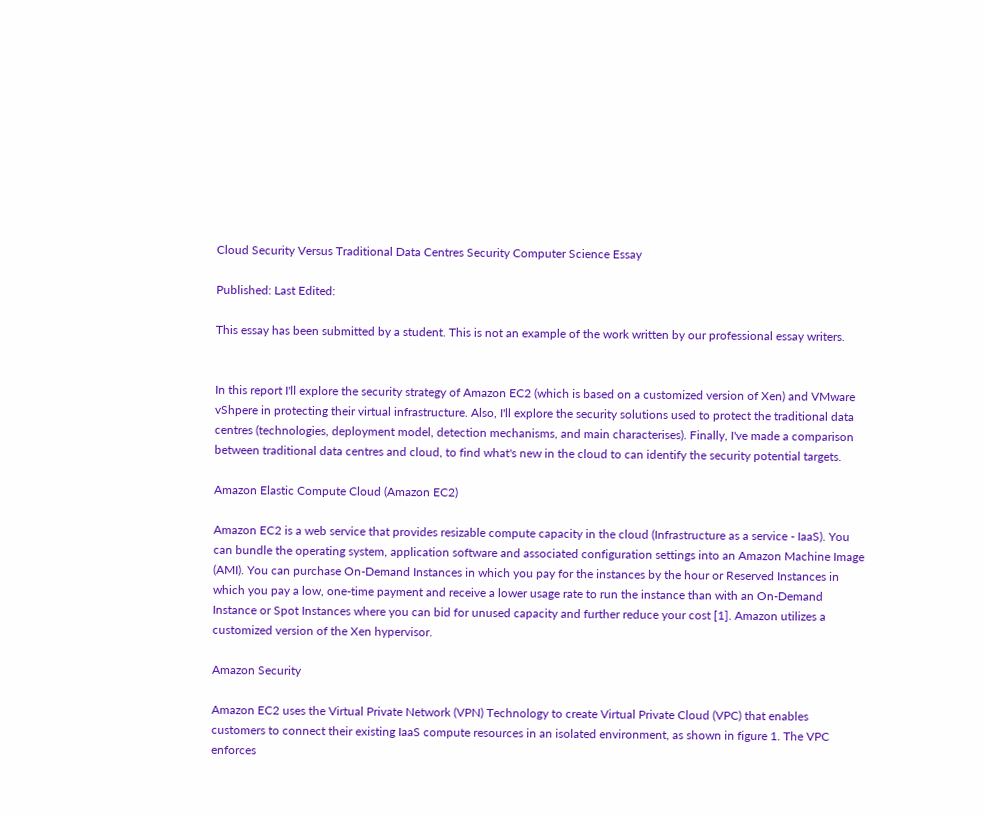Cloud Security Versus Traditional Data Centres Security Computer Science Essay

Published: Last Edited:

This essay has been submitted by a student. This is not an example of the work written by our professional essay writers.


In this report I'll explore the security strategy of Amazon EC2 (which is based on a customized version of Xen) and VMware vShpere in protecting their virtual infrastructure. Also, I'll explore the security solutions used to protect the traditional data centres (technologies, deployment model, detection mechanisms, and main characterises). Finally, I've made a comparison between traditional data centres and cloud, to find what's new in the cloud to can identify the security potential targets.

Amazon Elastic Compute Cloud (Amazon EC2)

Amazon EC2 is a web service that provides resizable compute capacity in the cloud (Infrastructure as a service - IaaS). You can bundle the operating system, application software and associated configuration settings into an Amazon Machine Image (AMI). You can purchase On-Demand Instances in which you pay for the instances by the hour or Reserved Instances in which you pay a low, one-time payment and receive a lower usage rate to run the instance than with an On-Demand Instance or Spot Instances where you can bid for unused capacity and further reduce your cost [1]. Amazon utilizes a customized version of the Xen hypervisor.

Amazon Security

Amazon EC2 uses the Virtual Private Network (VPN) Technology to create Virtual Private Cloud (VPC) that enables customers to connect their existing IaaS compute resources in an isolated environment, as shown in figure 1. The VPC enforces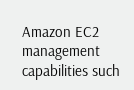Amazon EC2 management capabilities such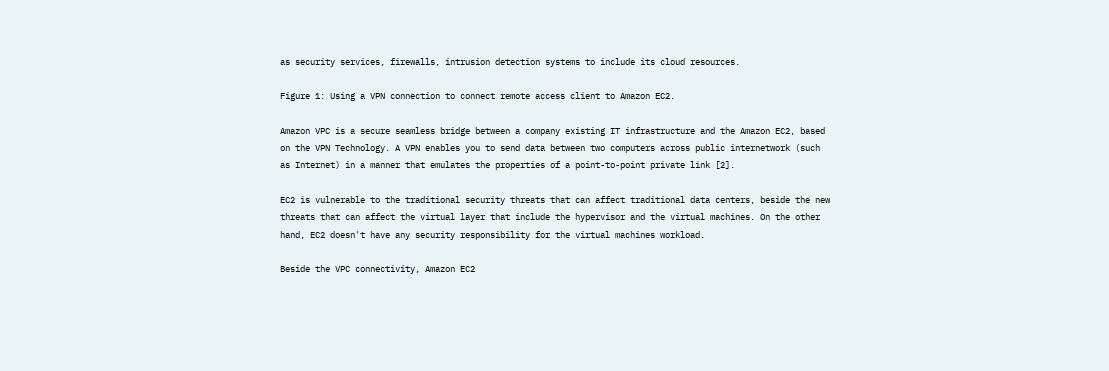as security services, firewalls, intrusion detection systems to include its cloud resources.

Figure 1: Using a VPN connection to connect remote access client to Amazon EC2.

Amazon VPC is a secure seamless bridge between a company existing IT infrastructure and the Amazon EC2, based on the VPN Technology. A VPN enables you to send data between two computers across public internetwork (such as Internet) in a manner that emulates the properties of a point-to-point private link [2].

EC2 is vulnerable to the traditional security threats that can affect traditional data centers, beside the new threats that can affect the virtual layer that include the hypervisor and the virtual machines. On the other hand, EC2 doesn't have any security responsibility for the virtual machines workload.

Beside the VPC connectivity, Amazon EC2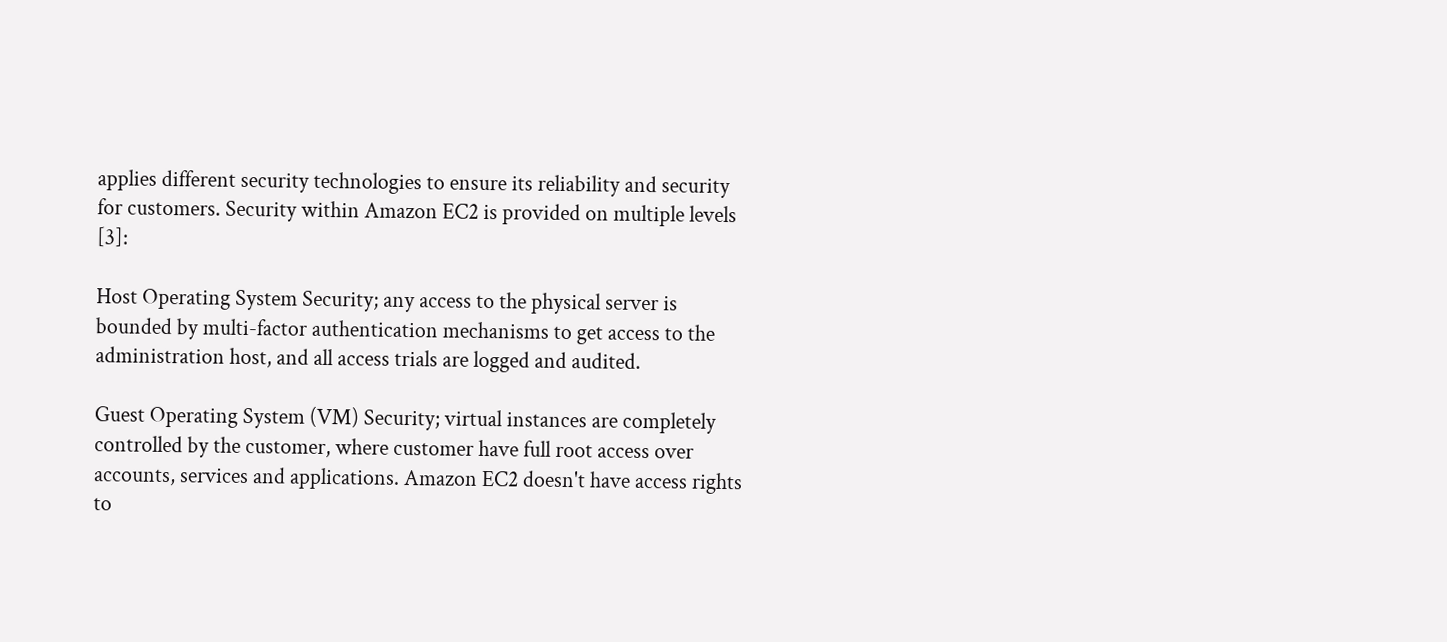applies different security technologies to ensure its reliability and security for customers. Security within Amazon EC2 is provided on multiple levels [3]:

Host Operating System Security; any access to the physical server is bounded by multi-factor authentication mechanisms to get access to the administration host, and all access trials are logged and audited.

Guest Operating System (VM) Security; virtual instances are completely controlled by the customer, where customer have full root access over accounts, services and applications. Amazon EC2 doesn't have access rights to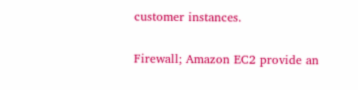customer instances.

Firewall; Amazon EC2 provide an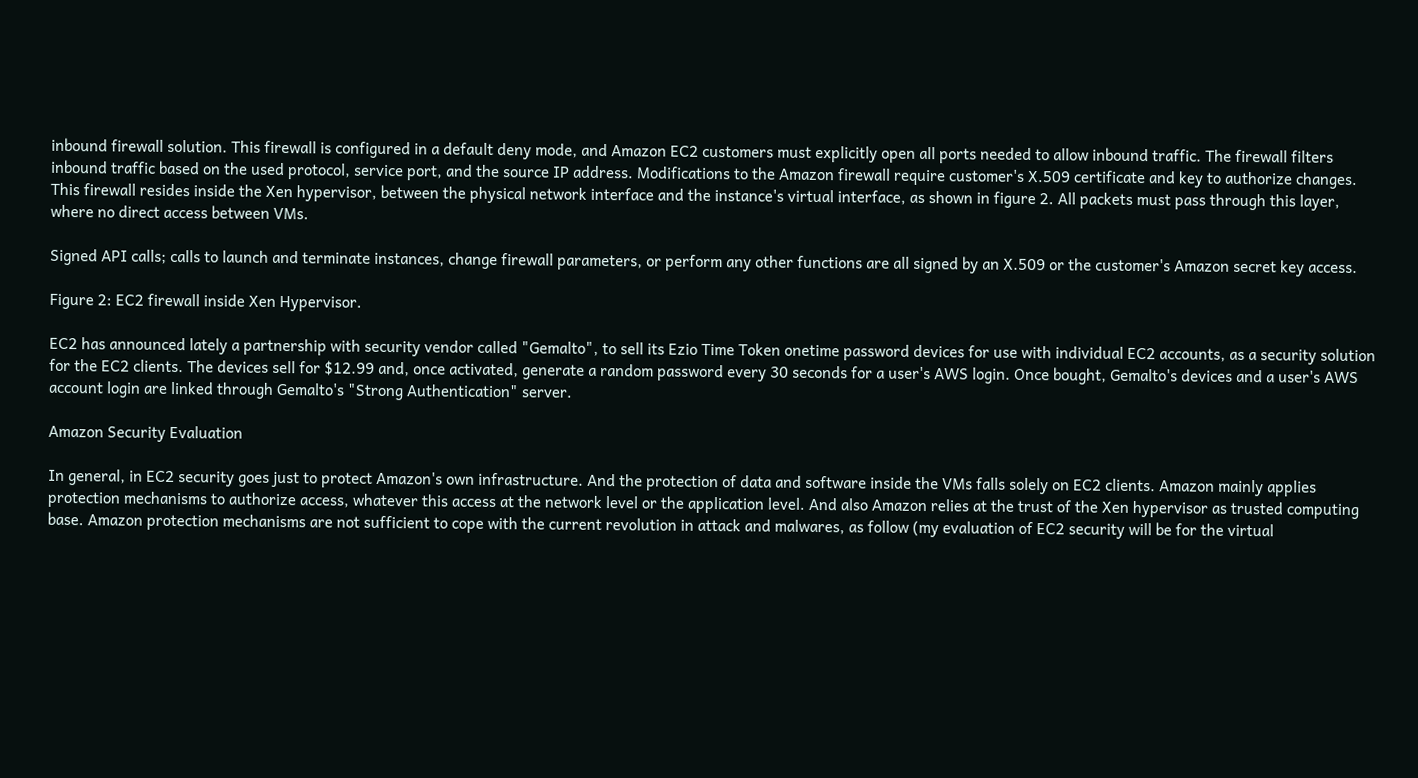inbound firewall solution. This firewall is configured in a default deny mode, and Amazon EC2 customers must explicitly open all ports needed to allow inbound traffic. The firewall filters inbound traffic based on the used protocol, service port, and the source IP address. Modifications to the Amazon firewall require customer's X.509 certificate and key to authorize changes. This firewall resides inside the Xen hypervisor, between the physical network interface and the instance's virtual interface, as shown in figure 2. All packets must pass through this layer, where no direct access between VMs.

Signed API calls; calls to launch and terminate instances, change firewall parameters, or perform any other functions are all signed by an X.509 or the customer's Amazon secret key access.

Figure 2: EC2 firewall inside Xen Hypervisor.

EC2 has announced lately a partnership with security vendor called "Gemalto", to sell its Ezio Time Token onetime password devices for use with individual EC2 accounts, as a security solution for the EC2 clients. The devices sell for $12.99 and, once activated, generate a random password every 30 seconds for a user's AWS login. Once bought, Gemalto's devices and a user's AWS account login are linked through Gemalto's "Strong Authentication" server.

Amazon Security Evaluation

In general, in EC2 security goes just to protect Amazon's own infrastructure. And the protection of data and software inside the VMs falls solely on EC2 clients. Amazon mainly applies protection mechanisms to authorize access, whatever this access at the network level or the application level. And also Amazon relies at the trust of the Xen hypervisor as trusted computing base. Amazon protection mechanisms are not sufficient to cope with the current revolution in attack and malwares, as follow (my evaluation of EC2 security will be for the virtual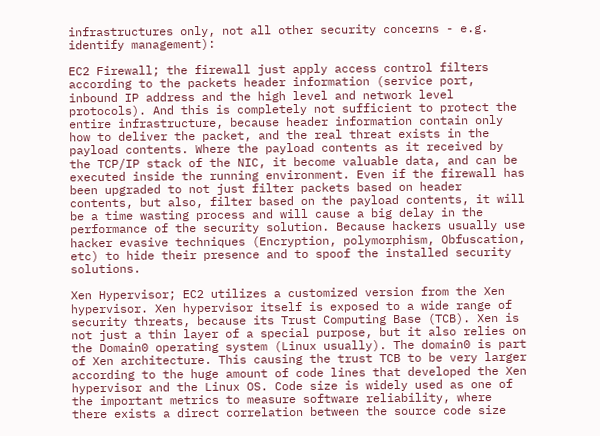infrastructures only, not all other security concerns - e.g. identify management):

EC2 Firewall; the firewall just apply access control filters according to the packets header information (service port, inbound IP address and the high level and network level protocols). And this is completely not sufficient to protect the entire infrastructure, because header information contain only how to deliver the packet, and the real threat exists in the payload contents. Where the payload contents as it received by the TCP/IP stack of the NIC, it become valuable data, and can be executed inside the running environment. Even if the firewall has been upgraded to not just filter packets based on header contents, but also, filter based on the payload contents, it will be a time wasting process and will cause a big delay in the performance of the security solution. Because hackers usually use hacker evasive techniques (Encryption, polymorphism, Obfuscation, etc) to hide their presence and to spoof the installed security solutions.

Xen Hypervisor; EC2 utilizes a customized version from the Xen hypervisor. Xen hypervisor itself is exposed to a wide range of security threats, because its Trust Computing Base (TCB). Xen is not just a thin layer of a special purpose, but it also relies on the Domain0 operating system (Linux usually). The domain0 is part of Xen architecture. This causing the trust TCB to be very larger according to the huge amount of code lines that developed the Xen hypervisor and the Linux OS. Code size is widely used as one of the important metrics to measure software reliability, where there exists a direct correlation between the source code size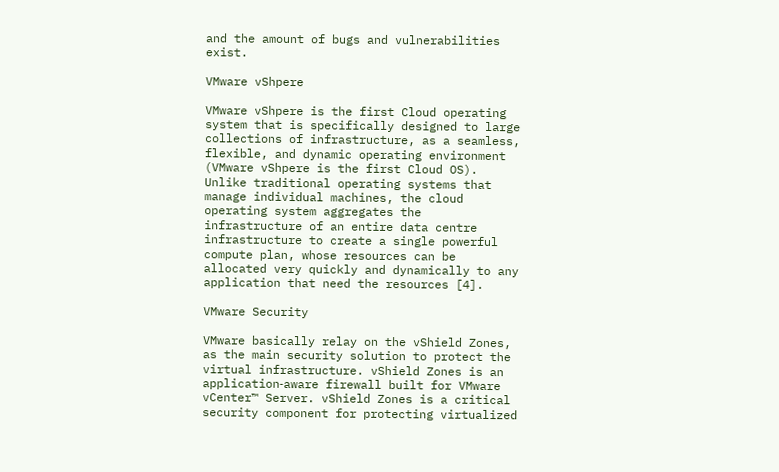and the amount of bugs and vulnerabilities exist.

VMware vShpere

VMware vShpere is the first Cloud operating system that is specifically designed to large collections of infrastructure, as a seamless, flexible, and dynamic operating environment (VMware vShpere is the first Cloud OS). Unlike traditional operating systems that manage individual machines, the cloud operating system aggregates the infrastructure of an entire data centre infrastructure to create a single powerful compute plan, whose resources can be allocated very quickly and dynamically to any application that need the resources [4].

VMware Security

VMware basically relay on the vShield Zones, as the main security solution to protect the virtual infrastructure. vShield Zones is an application‐aware firewall built for VMware vCenter™ Server. vShield Zones is a critical security component for protecting virtualized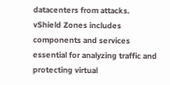datacenters from attacks. vShield Zones includes components and services essential for analyzing traffic and protecting virtual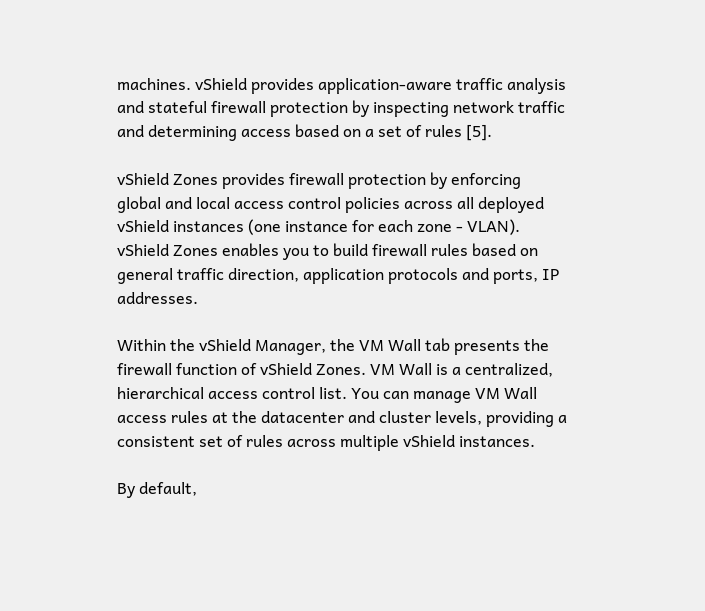machines. vShield provides application‐aware traffic analysis and stateful firewall protection by inspecting network traffic and determining access based on a set of rules [5].

vShield Zones provides firewall protection by enforcing global and local access control policies across all deployed vShield instances (one instance for each zone - VLAN). vShield Zones enables you to build firewall rules based on general traffic direction, application protocols and ports, IP addresses.

Within the vShield Manager, the VM Wall tab presents the firewall function of vShield Zones. VM Wall is a centralized, hierarchical access control list. You can manage VM Wall access rules at the datacenter and cluster levels, providing a consistent set of rules across multiple vShield instances.

By default,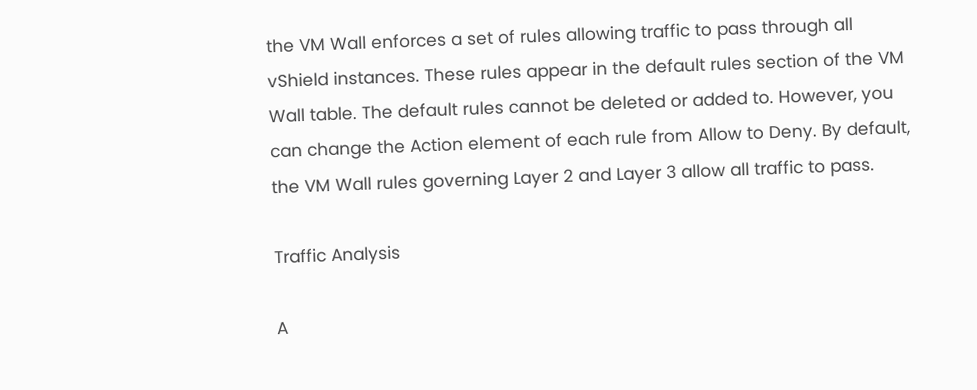the VM Wall enforces a set of rules allowing traffic to pass through all vShield instances. These rules appear in the default rules section of the VM Wall table. The default rules cannot be deleted or added to. However, you can change the Action element of each rule from Allow to Deny. By default, the VM Wall rules governing Layer 2 and Layer 3 allow all traffic to pass.

Traffic Analysis

A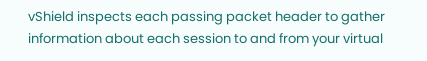vShield inspects each passing packet header to gather information about each session to and from your virtual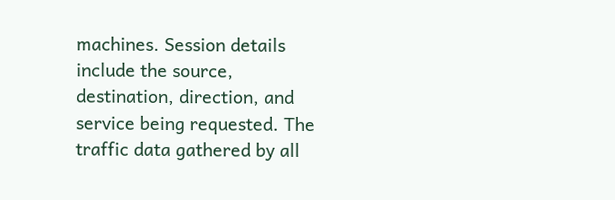machines. Session details include the source, destination, direction, and service being requested. The traffic data gathered by all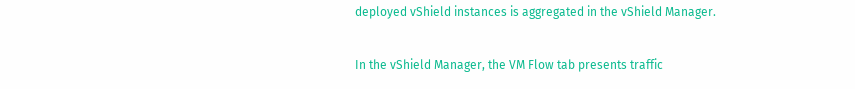deployed vShield instances is aggregated in the vShield Manager.

In the vShield Manager, the VM Flow tab presents traffic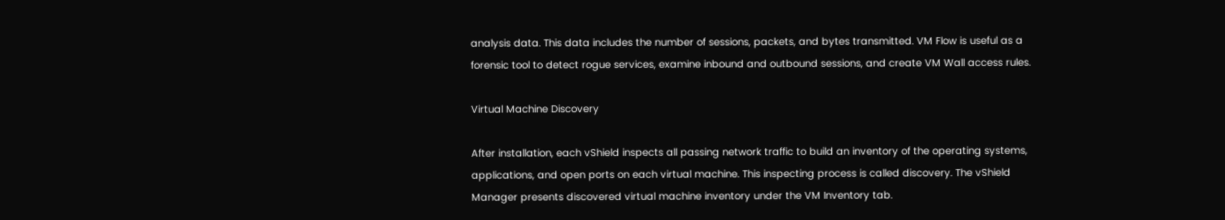analysis data. This data includes the number of sessions, packets, and bytes transmitted. VM Flow is useful as a forensic tool to detect rogue services, examine inbound and outbound sessions, and create VM Wall access rules.

Virtual Machine Discovery

After installation, each vShield inspects all passing network traffic to build an inventory of the operating systems, applications, and open ports on each virtual machine. This inspecting process is called discovery. The vShield Manager presents discovered virtual machine inventory under the VM Inventory tab.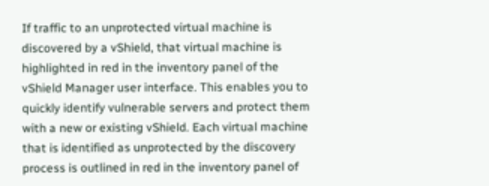If traffic to an unprotected virtual machine is discovered by a vShield, that virtual machine is highlighted in red in the inventory panel of the vShield Manager user interface. This enables you to quickly identify vulnerable servers and protect them with a new or existing vShield. Each virtual machine that is identified as unprotected by the discovery process is outlined in red in the inventory panel of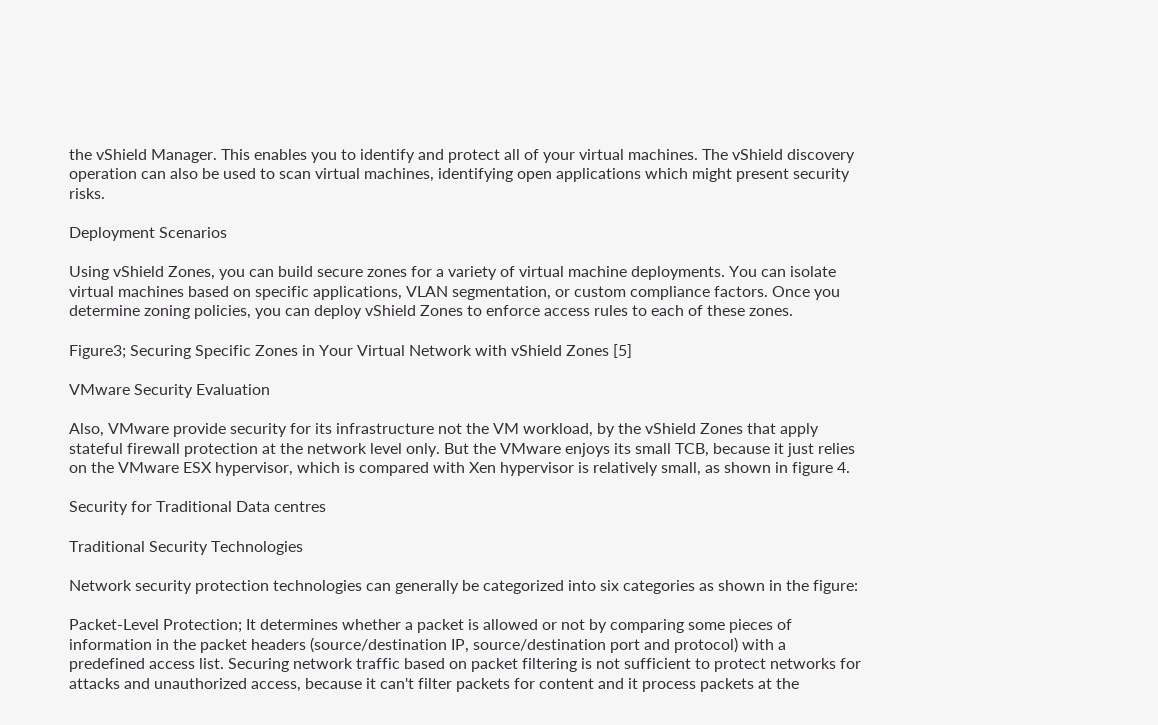the vShield Manager. This enables you to identify and protect all of your virtual machines. The vShield discovery operation can also be used to scan virtual machines, identifying open applications which might present security risks.

Deployment Scenarios

Using vShield Zones, you can build secure zones for a variety of virtual machine deployments. You can isolate virtual machines based on specific applications, VLAN segmentation, or custom compliance factors. Once you determine zoning policies, you can deploy vShield Zones to enforce access rules to each of these zones.

Figure3; Securing Specific Zones in Your Virtual Network with vShield Zones [5]

VMware Security Evaluation

Also, VMware provide security for its infrastructure not the VM workload, by the vShield Zones that apply stateful firewall protection at the network level only. But the VMware enjoys its small TCB, because it just relies on the VMware ESX hypervisor, which is compared with Xen hypervisor is relatively small, as shown in figure 4.

Security for Traditional Data centres

Traditional Security Technologies

Network security protection technologies can generally be categorized into six categories as shown in the figure:

Packet-Level Protection; It determines whether a packet is allowed or not by comparing some pieces of information in the packet headers (source/destination IP, source/destination port and protocol) with a predefined access list. Securing network traffic based on packet filtering is not sufficient to protect networks for attacks and unauthorized access, because it can't filter packets for content and it process packets at the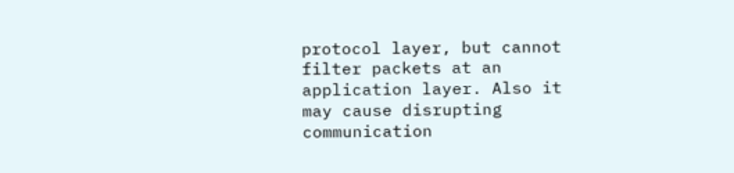protocol layer, but cannot filter packets at an application layer. Also it may cause disrupting communication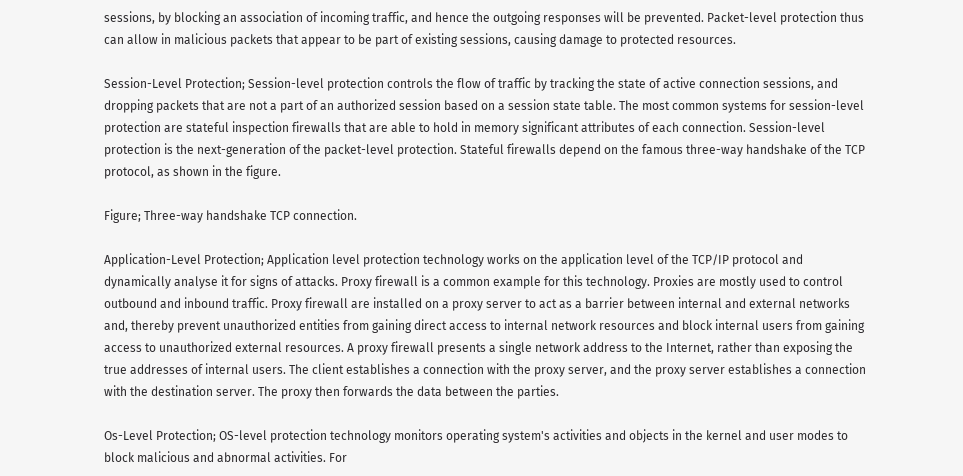sessions, by blocking an association of incoming traffic, and hence the outgoing responses will be prevented. Packet-level protection thus can allow in malicious packets that appear to be part of existing sessions, causing damage to protected resources.

Session-Level Protection; Session-level protection controls the flow of traffic by tracking the state of active connection sessions, and dropping packets that are not a part of an authorized session based on a session state table. The most common systems for session-level protection are stateful inspection firewalls that are able to hold in memory significant attributes of each connection. Session-level protection is the next-generation of the packet-level protection. Stateful firewalls depend on the famous three-way handshake of the TCP protocol, as shown in the figure.

Figure; Three-way handshake TCP connection.

Application-Level Protection; Application level protection technology works on the application level of the TCP/IP protocol and dynamically analyse it for signs of attacks. Proxy firewall is a common example for this technology. Proxies are mostly used to control outbound and inbound traffic. Proxy firewall are installed on a proxy server to act as a barrier between internal and external networks and, thereby prevent unauthorized entities from gaining direct access to internal network resources and block internal users from gaining access to unauthorized external resources. A proxy firewall presents a single network address to the Internet, rather than exposing the true addresses of internal users. The client establishes a connection with the proxy server, and the proxy server establishes a connection with the destination server. The proxy then forwards the data between the parties.

Os-Level Protection; OS-level protection technology monitors operating system's activities and objects in the kernel and user modes to block malicious and abnormal activities. For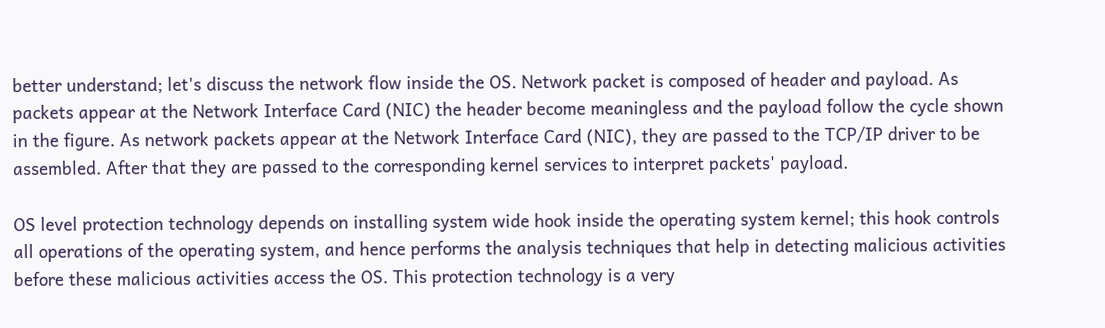better understand; let's discuss the network flow inside the OS. Network packet is composed of header and payload. As packets appear at the Network Interface Card (NIC) the header become meaningless and the payload follow the cycle shown in the figure. As network packets appear at the Network Interface Card (NIC), they are passed to the TCP/IP driver to be assembled. After that they are passed to the corresponding kernel services to interpret packets' payload.

OS level protection technology depends on installing system wide hook inside the operating system kernel; this hook controls all operations of the operating system, and hence performs the analysis techniques that help in detecting malicious activities before these malicious activities access the OS. This protection technology is a very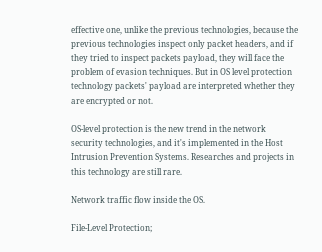effective one, unlike the previous technologies, because the previous technologies inspect only packet headers, and if they tried to inspect packets payload, they will face the problem of evasion techniques. But in OS level protection technology packets' payload are interpreted whether they are encrypted or not.

OS-level protection is the new trend in the network security technologies, and it's implemented in the Host Intrusion Prevention Systems. Researches and projects in this technology are still rare.

Network traffic flow inside the OS.

File-Level Protection;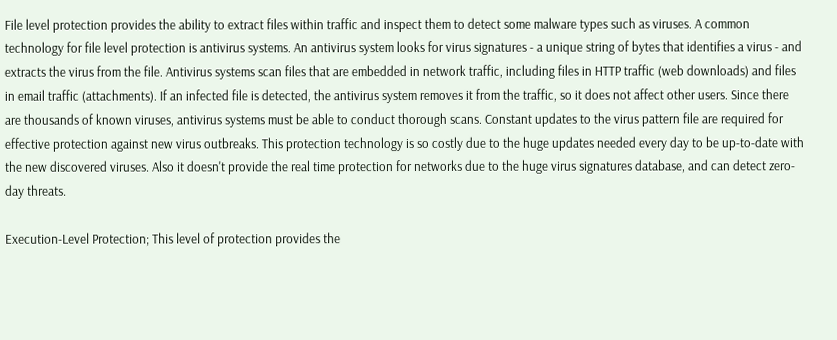File level protection provides the ability to extract files within traffic and inspect them to detect some malware types such as viruses. A common technology for file level protection is antivirus systems. An antivirus system looks for virus signatures - a unique string of bytes that identifies a virus - and extracts the virus from the file. Antivirus systems scan files that are embedded in network traffic, including files in HTTP traffic (web downloads) and files in email traffic (attachments). If an infected file is detected, the antivirus system removes it from the traffic, so it does not affect other users. Since there are thousands of known viruses, antivirus systems must be able to conduct thorough scans. Constant updates to the virus pattern file are required for effective protection against new virus outbreaks. This protection technology is so costly due to the huge updates needed every day to be up-to-date with the new discovered viruses. Also it doesn't provide the real time protection for networks due to the huge virus signatures database, and can detect zero-day threats.

Execution-Level Protection; This level of protection provides the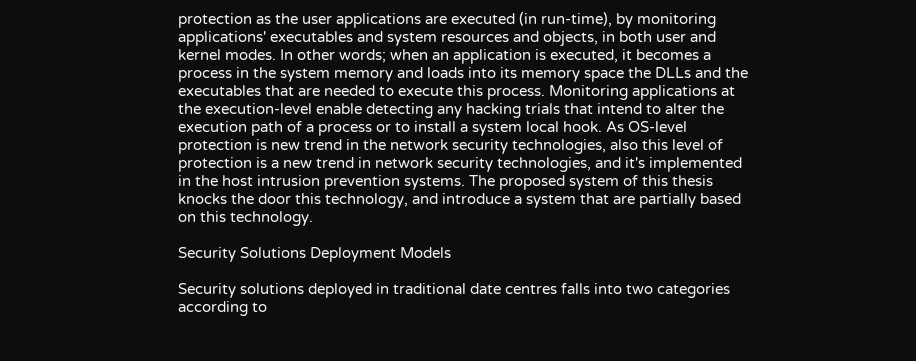protection as the user applications are executed (in run-time), by monitoring applications' executables and system resources and objects, in both user and kernel modes. In other words; when an application is executed, it becomes a process in the system memory and loads into its memory space the DLLs and the executables that are needed to execute this process. Monitoring applications at the execution-level enable detecting any hacking trials that intend to alter the execution path of a process or to install a system local hook. As OS-level protection is new trend in the network security technologies, also this level of protection is a new trend in network security technologies, and it's implemented in the host intrusion prevention systems. The proposed system of this thesis knocks the door this technology, and introduce a system that are partially based on this technology.

Security Solutions Deployment Models

Security solutions deployed in traditional date centres falls into two categories according to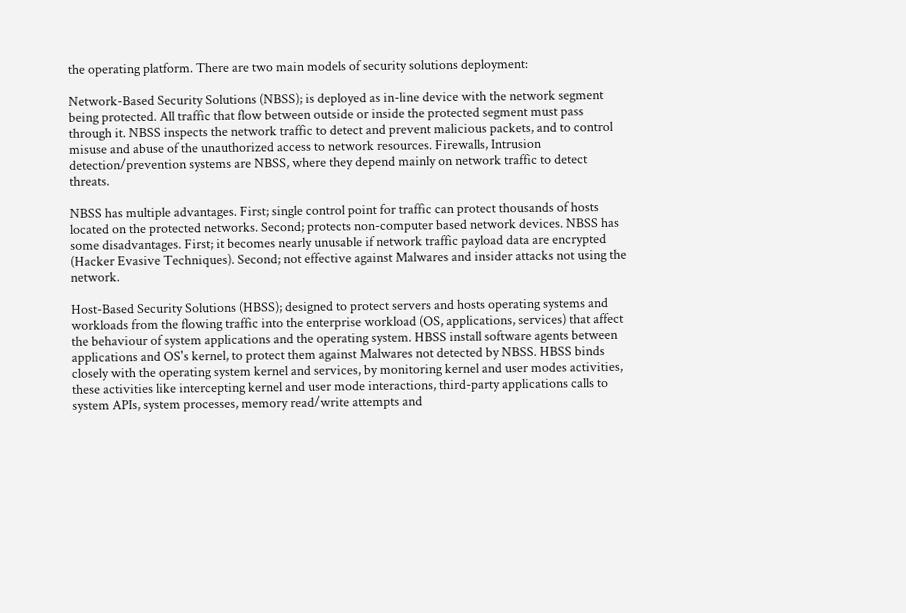the operating platform. There are two main models of security solutions deployment:

Network-Based Security Solutions (NBSS); is deployed as in-line device with the network segment being protected. All traffic that flow between outside or inside the protected segment must pass through it. NBSS inspects the network traffic to detect and prevent malicious packets, and to control misuse and abuse of the unauthorized access to network resources. Firewalls, Intrusion detection/prevention systems are NBSS, where they depend mainly on network traffic to detect threats.

NBSS has multiple advantages. First; single control point for traffic can protect thousands of hosts located on the protected networks. Second; protects non-computer based network devices. NBSS has some disadvantages. First; it becomes nearly unusable if network traffic payload data are encrypted (Hacker Evasive Techniques). Second; not effective against Malwares and insider attacks not using the network.

Host-Based Security Solutions (HBSS); designed to protect servers and hosts operating systems and workloads from the flowing traffic into the enterprise workload (OS, applications, services) that affect the behaviour of system applications and the operating system. HBSS install software agents between applications and OS's kernel, to protect them against Malwares not detected by NBSS. HBSS binds closely with the operating system kernel and services, by monitoring kernel and user modes activities, these activities like intercepting kernel and user mode interactions, third-party applications calls to system APIs, system processes, memory read/write attempts and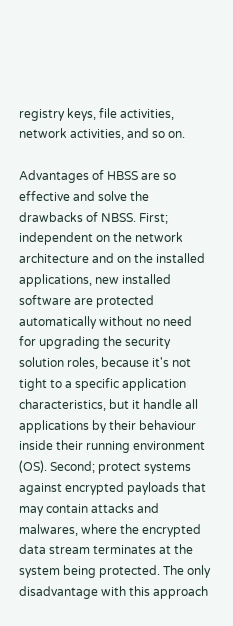registry keys, file activities, network activities, and so on.

Advantages of HBSS are so effective and solve the drawbacks of NBSS. First; independent on the network architecture and on the installed applications, new installed software are protected automatically without no need for upgrading the security solution roles, because it's not tight to a specific application characteristics, but it handle all applications by their behaviour inside their running environment (OS). Second; protect systems against encrypted payloads that may contain attacks and malwares, where the encrypted data stream terminates at the system being protected. The only disadvantage with this approach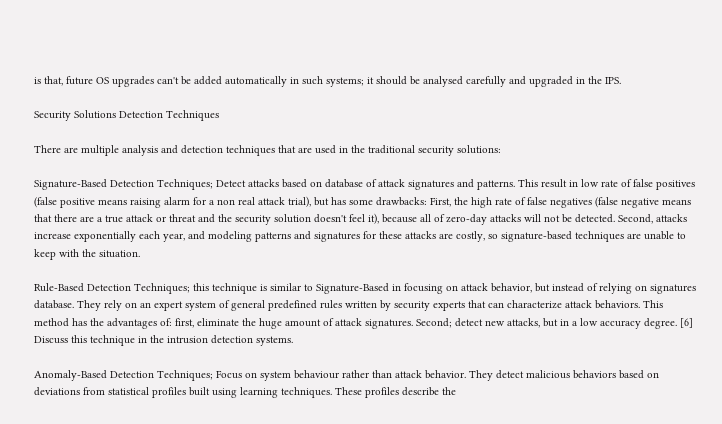is that, future OS upgrades can't be added automatically in such systems; it should be analysed carefully and upgraded in the IPS.

Security Solutions Detection Techniques

There are multiple analysis and detection techniques that are used in the traditional security solutions:

Signature-Based Detection Techniques; Detect attacks based on database of attack signatures and patterns. This result in low rate of false positives (false positive means raising alarm for a non real attack trial), but has some drawbacks: First, the high rate of false negatives (false negative means that there are a true attack or threat and the security solution doesn't feel it), because all of zero-day attacks will not be detected. Second, attacks increase exponentially each year, and modeling patterns and signatures for these attacks are costly, so signature-based techniques are unable to keep with the situation.

Rule-Based Detection Techniques; this technique is similar to Signature-Based in focusing on attack behavior, but instead of relying on signatures database. They rely on an expert system of general predefined rules written by security experts that can characterize attack behaviors. This method has the advantages of: first, eliminate the huge amount of attack signatures. Second; detect new attacks, but in a low accuracy degree. [6] Discuss this technique in the intrusion detection systems.

Anomaly-Based Detection Techniques; Focus on system behaviour rather than attack behavior. They detect malicious behaviors based on deviations from statistical profiles built using learning techniques. These profiles describe the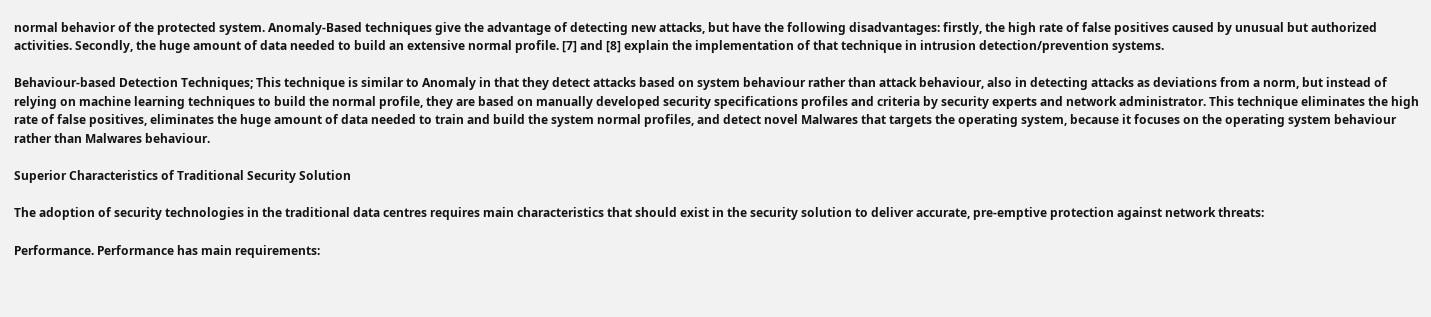normal behavior of the protected system. Anomaly-Based techniques give the advantage of detecting new attacks, but have the following disadvantages: firstly, the high rate of false positives caused by unusual but authorized activities. Secondly, the huge amount of data needed to build an extensive normal profile. [7] and [8] explain the implementation of that technique in intrusion detection/prevention systems.

Behaviour-based Detection Techniques; This technique is similar to Anomaly in that they detect attacks based on system behaviour rather than attack behaviour, also in detecting attacks as deviations from a norm, but instead of relying on machine learning techniques to build the normal profile, they are based on manually developed security specifications profiles and criteria by security experts and network administrator. This technique eliminates the high rate of false positives, eliminates the huge amount of data needed to train and build the system normal profiles, and detect novel Malwares that targets the operating system, because it focuses on the operating system behaviour rather than Malwares behaviour.

Superior Characteristics of Traditional Security Solution

The adoption of security technologies in the traditional data centres requires main characteristics that should exist in the security solution to deliver accurate, pre-emptive protection against network threats:

Performance. Performance has main requirements: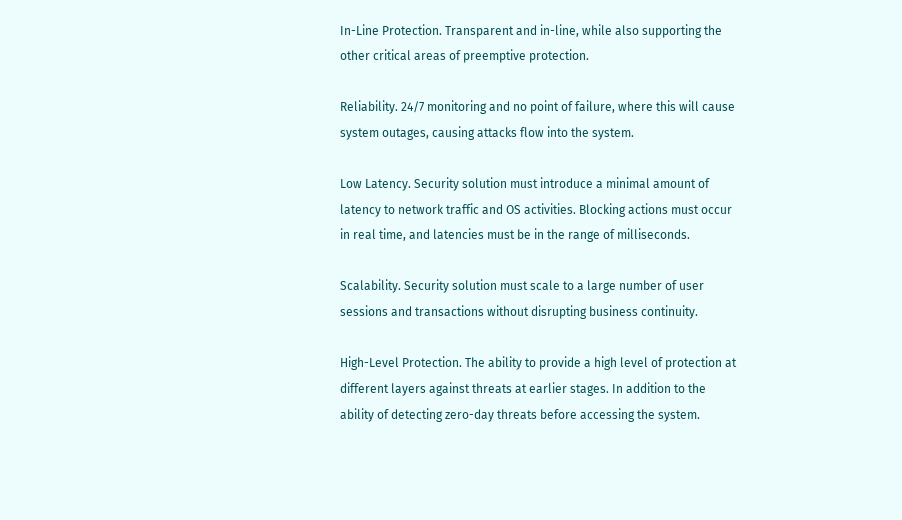In-Line Protection. Transparent and in-line, while also supporting the other critical areas of preemptive protection.

Reliability. 24/7 monitoring and no point of failure, where this will cause system outages, causing attacks flow into the system.

Low Latency. Security solution must introduce a minimal amount of latency to network traffic and OS activities. Blocking actions must occur in real time, and latencies must be in the range of milliseconds.

Scalability. Security solution must scale to a large number of user sessions and transactions without disrupting business continuity.

High-Level Protection. The ability to provide a high level of protection at different layers against threats at earlier stages. In addition to the ability of detecting zero-day threats before accessing the system.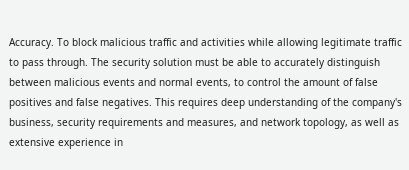Accuracy. To block malicious traffic and activities while allowing legitimate traffic to pass through. The security solution must be able to accurately distinguish between malicious events and normal events, to control the amount of false positives and false negatives. This requires deep understanding of the company's business, security requirements and measures, and network topology, as well as extensive experience in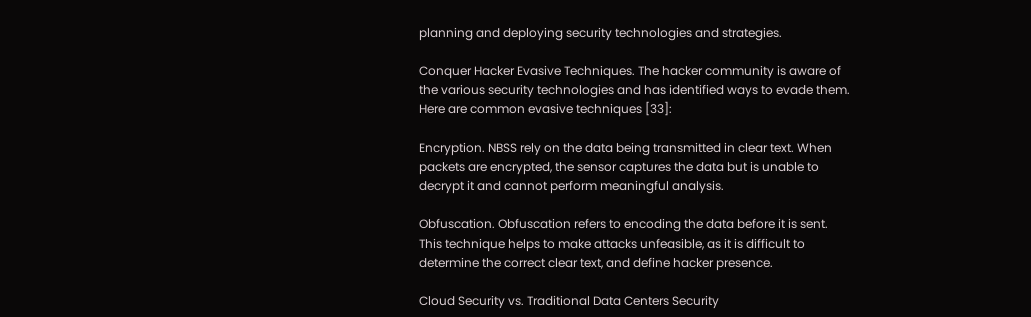planning and deploying security technologies and strategies.

Conquer Hacker Evasive Techniques. The hacker community is aware of the various security technologies and has identified ways to evade them. Here are common evasive techniques [33]:

Encryption. NBSS rely on the data being transmitted in clear text. When packets are encrypted, the sensor captures the data but is unable to decrypt it and cannot perform meaningful analysis.

Obfuscation. Obfuscation refers to encoding the data before it is sent. This technique helps to make attacks unfeasible, as it is difficult to determine the correct clear text, and define hacker presence.

Cloud Security vs. Traditional Data Centers Security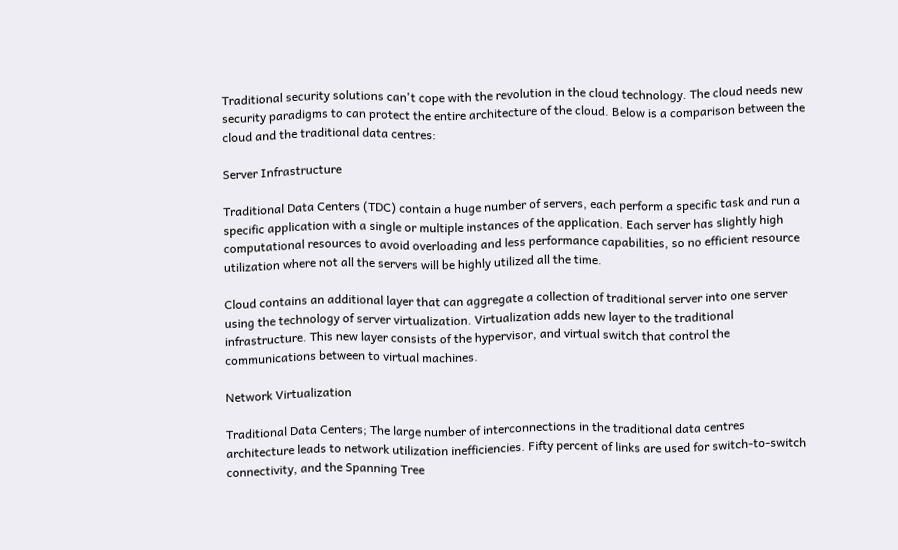Traditional security solutions can't cope with the revolution in the cloud technology. The cloud needs new security paradigms to can protect the entire architecture of the cloud. Below is a comparison between the cloud and the traditional data centres:

Server Infrastructure

Traditional Data Centers (TDC) contain a huge number of servers, each perform a specific task and run a specific application with a single or multiple instances of the application. Each server has slightly high computational resources to avoid overloading and less performance capabilities, so no efficient resource utilization where not all the servers will be highly utilized all the time.

Cloud contains an additional layer that can aggregate a collection of traditional server into one server using the technology of server virtualization. Virtualization adds new layer to the traditional infrastructure. This new layer consists of the hypervisor, and virtual switch that control the communications between to virtual machines.

Network Virtualization

Traditional Data Centers; The large number of interconnections in the traditional data centres architecture leads to network utilization inefficiencies. Fifty percent of links are used for switch-to-switch connectivity, and the Spanning Tree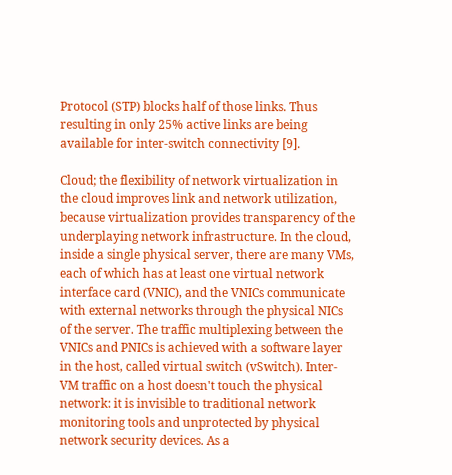Protocol (STP) blocks half of those links. Thus resulting in only 25% active links are being available for inter-switch connectivity [9].

Cloud; the flexibility of network virtualization in the cloud improves link and network utilization, because virtualization provides transparency of the underplaying network infrastructure. In the cloud, inside a single physical server, there are many VMs, each of which has at least one virtual network interface card (VNIC), and the VNICs communicate with external networks through the physical NICs of the server. The traffic multiplexing between the VNICs and PNICs is achieved with a software layer in the host, called virtual switch (vSwitch). Inter-VM traffic on a host doesn't touch the physical network: it is invisible to traditional network monitoring tools and unprotected by physical network security devices. As a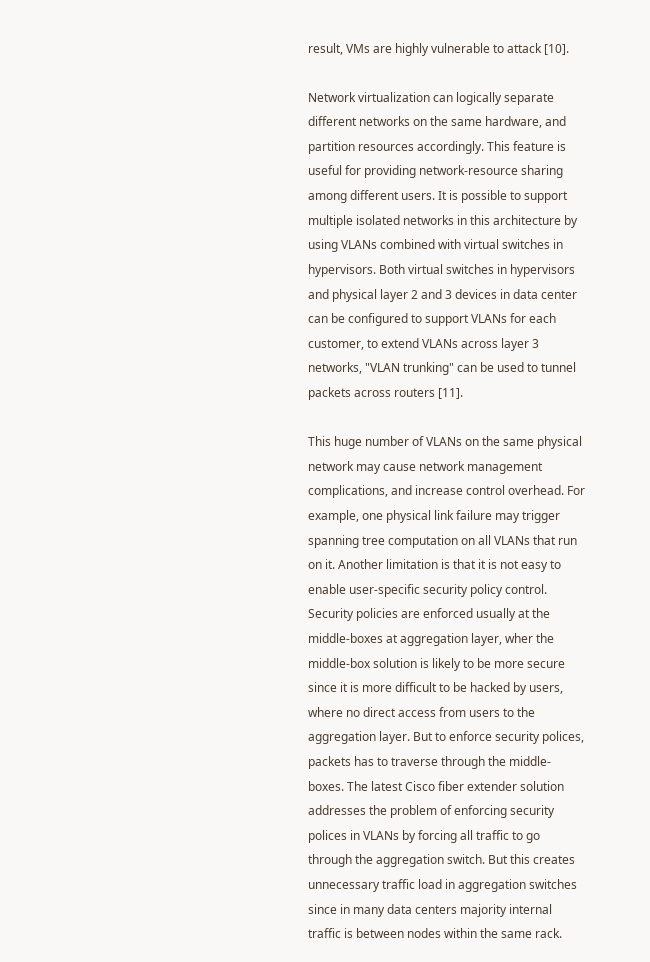result, VMs are highly vulnerable to attack [10].

Network virtualization can logically separate different networks on the same hardware, and partition resources accordingly. This feature is useful for providing network-resource sharing among different users. It is possible to support multiple isolated networks in this architecture by using VLANs combined with virtual switches in hypervisors. Both virtual switches in hypervisors and physical layer 2 and 3 devices in data center can be configured to support VLANs for each customer, to extend VLANs across layer 3 networks, "VLAN trunking" can be used to tunnel packets across routers [11].

This huge number of VLANs on the same physical network may cause network management complications, and increase control overhead. For example, one physical link failure may trigger spanning tree computation on all VLANs that run on it. Another limitation is that it is not easy to enable user-specific security policy control. Security policies are enforced usually at the middle-boxes at aggregation layer, wher the middle-box solution is likely to be more secure since it is more difficult to be hacked by users, where no direct access from users to the aggregation layer. But to enforce security polices, packets has to traverse through the middle-boxes. The latest Cisco fiber extender solution addresses the problem of enforcing security polices in VLANs by forcing all traffic to go through the aggregation switch. But this creates unnecessary traffic load in aggregation switches since in many data centers majority internal traffic is between nodes within the same rack.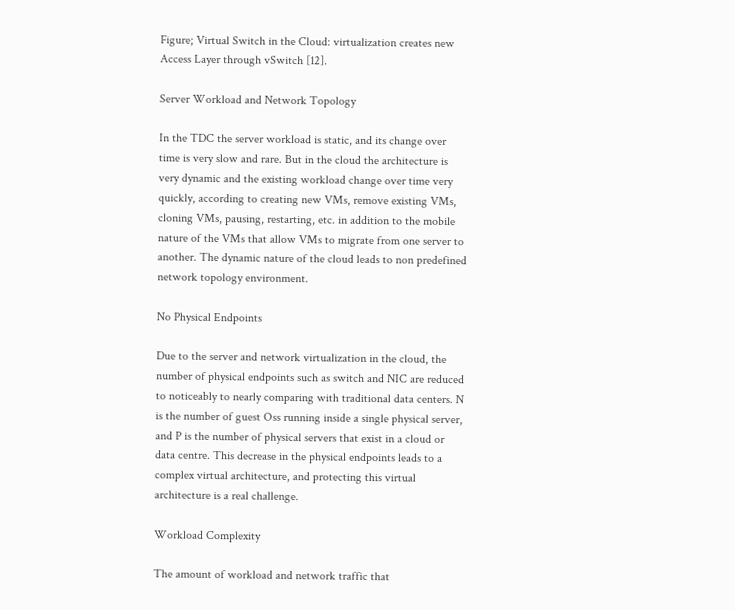Figure; Virtual Switch in the Cloud: virtualization creates new Access Layer through vSwitch [12].

Server Workload and Network Topology

In the TDC the server workload is static, and its change over time is very slow and rare. But in the cloud the architecture is very dynamic and the existing workload change over time very quickly, according to creating new VMs, remove existing VMs, cloning VMs, pausing, restarting, etc. in addition to the mobile nature of the VMs that allow VMs to migrate from one server to another. The dynamic nature of the cloud leads to non predefined network topology environment.

No Physical Endpoints

Due to the server and network virtualization in the cloud, the number of physical endpoints such as switch and NIC are reduced to noticeably to nearly comparing with traditional data centers. N is the number of guest Oss running inside a single physical server, and P is the number of physical servers that exist in a cloud or data centre. This decrease in the physical endpoints leads to a complex virtual architecture, and protecting this virtual architecture is a real challenge.

Workload Complexity

The amount of workload and network traffic that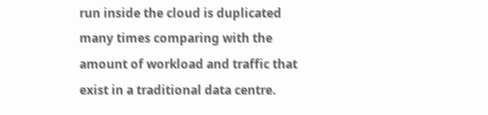run inside the cloud is duplicated many times comparing with the amount of workload and traffic that exist in a traditional data centre.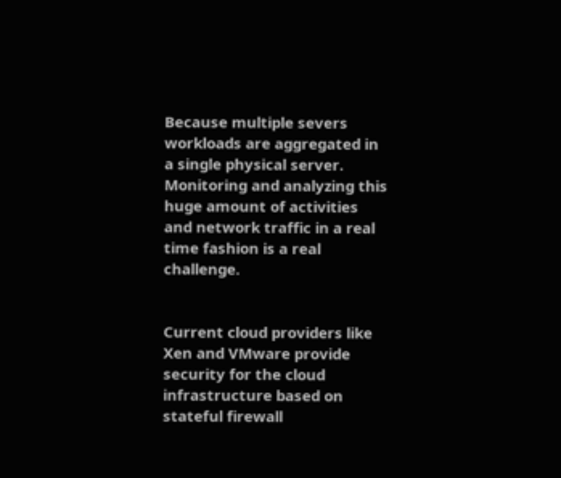Because multiple severs workloads are aggregated in a single physical server. Monitoring and analyzing this huge amount of activities and network traffic in a real time fashion is a real challenge.


Current cloud providers like Xen and VMware provide security for the cloud infrastructure based on stateful firewall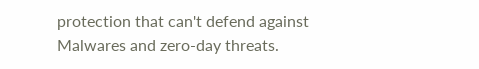protection that can't defend against Malwares and zero-day threats.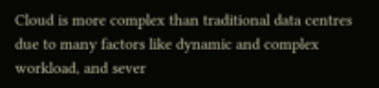Cloud is more complex than traditional data centres due to many factors like dynamic and complex workload, and sever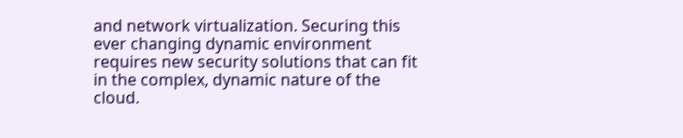and network virtualization. Securing this ever changing dynamic environment requires new security solutions that can fit in the complex, dynamic nature of the cloud.